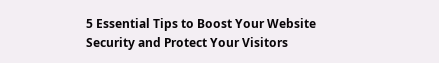5 Essential Tips to Boost Your Website Security and Protect Your Visitors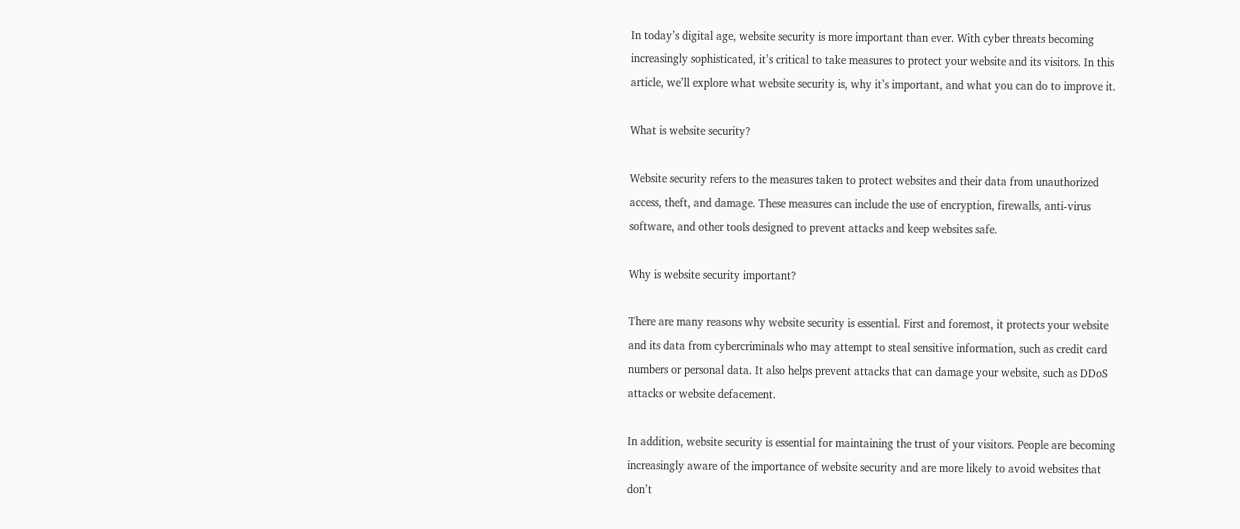In today’s digital age, website security is more important than ever. With cyber threats becoming increasingly sophisticated, it’s critical to take measures to protect your website and its visitors. In this article, we’ll explore what website security is, why it’s important, and what you can do to improve it.

What is website security?

Website security refers to the measures taken to protect websites and their data from unauthorized access, theft, and damage. These measures can include the use of encryption, firewalls, anti-virus software, and other tools designed to prevent attacks and keep websites safe.

Why is website security important?

There are many reasons why website security is essential. First and foremost, it protects your website and its data from cybercriminals who may attempt to steal sensitive information, such as credit card numbers or personal data. It also helps prevent attacks that can damage your website, such as DDoS attacks or website defacement.

In addition, website security is essential for maintaining the trust of your visitors. People are becoming increasingly aware of the importance of website security and are more likely to avoid websites that don’t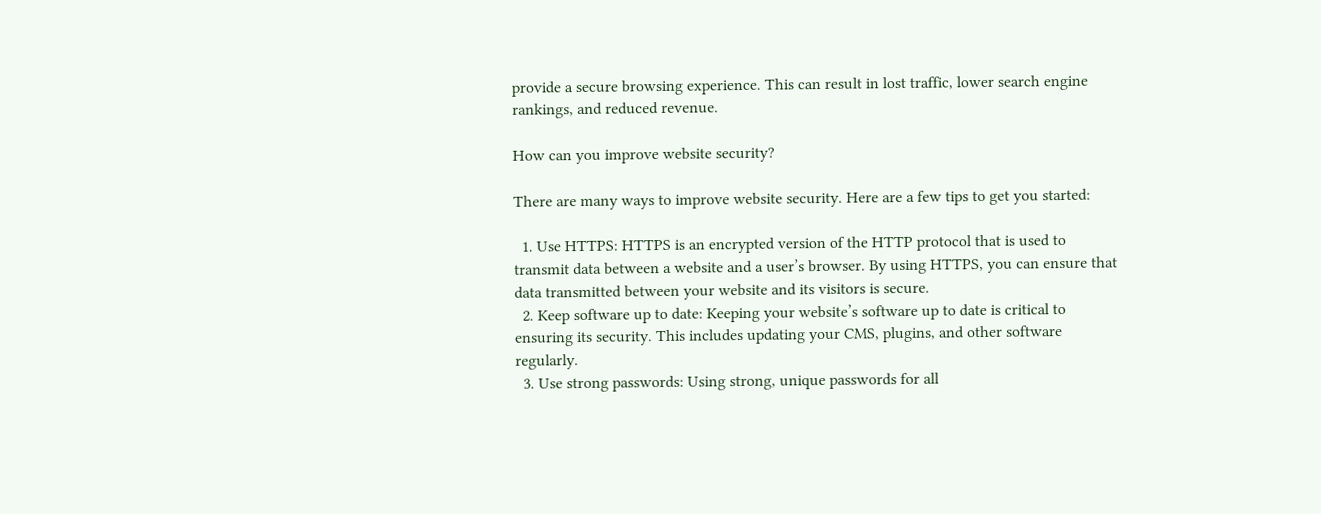provide a secure browsing experience. This can result in lost traffic, lower search engine rankings, and reduced revenue.

How can you improve website security?

There are many ways to improve website security. Here are a few tips to get you started:

  1. Use HTTPS: HTTPS is an encrypted version of the HTTP protocol that is used to transmit data between a website and a user’s browser. By using HTTPS, you can ensure that data transmitted between your website and its visitors is secure.
  2. Keep software up to date: Keeping your website’s software up to date is critical to ensuring its security. This includes updating your CMS, plugins, and other software regularly.
  3. Use strong passwords: Using strong, unique passwords for all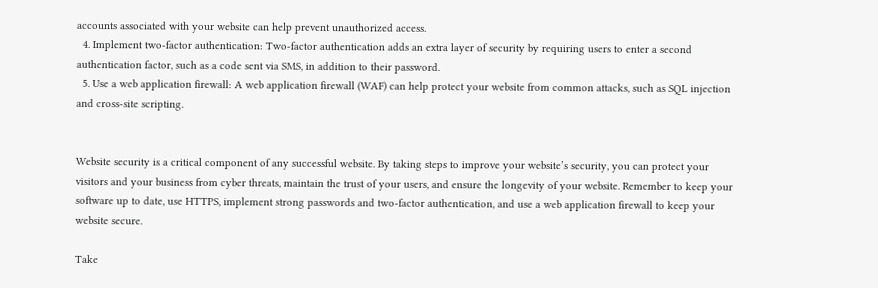accounts associated with your website can help prevent unauthorized access.
  4. Implement two-factor authentication: Two-factor authentication adds an extra layer of security by requiring users to enter a second authentication factor, such as a code sent via SMS, in addition to their password.
  5. Use a web application firewall: A web application firewall (WAF) can help protect your website from common attacks, such as SQL injection and cross-site scripting.


Website security is a critical component of any successful website. By taking steps to improve your website’s security, you can protect your visitors and your business from cyber threats, maintain the trust of your users, and ensure the longevity of your website. Remember to keep your software up to date, use HTTPS, implement strong passwords and two-factor authentication, and use a web application firewall to keep your website secure.

Take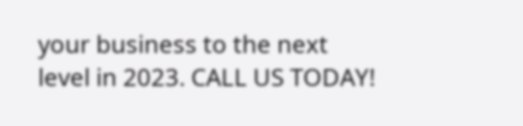your business to the next level in 2023. CALL US TODAY!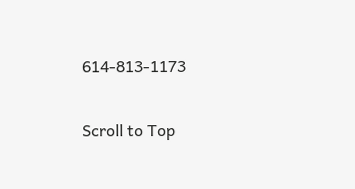614-813-1173

Scroll to Top